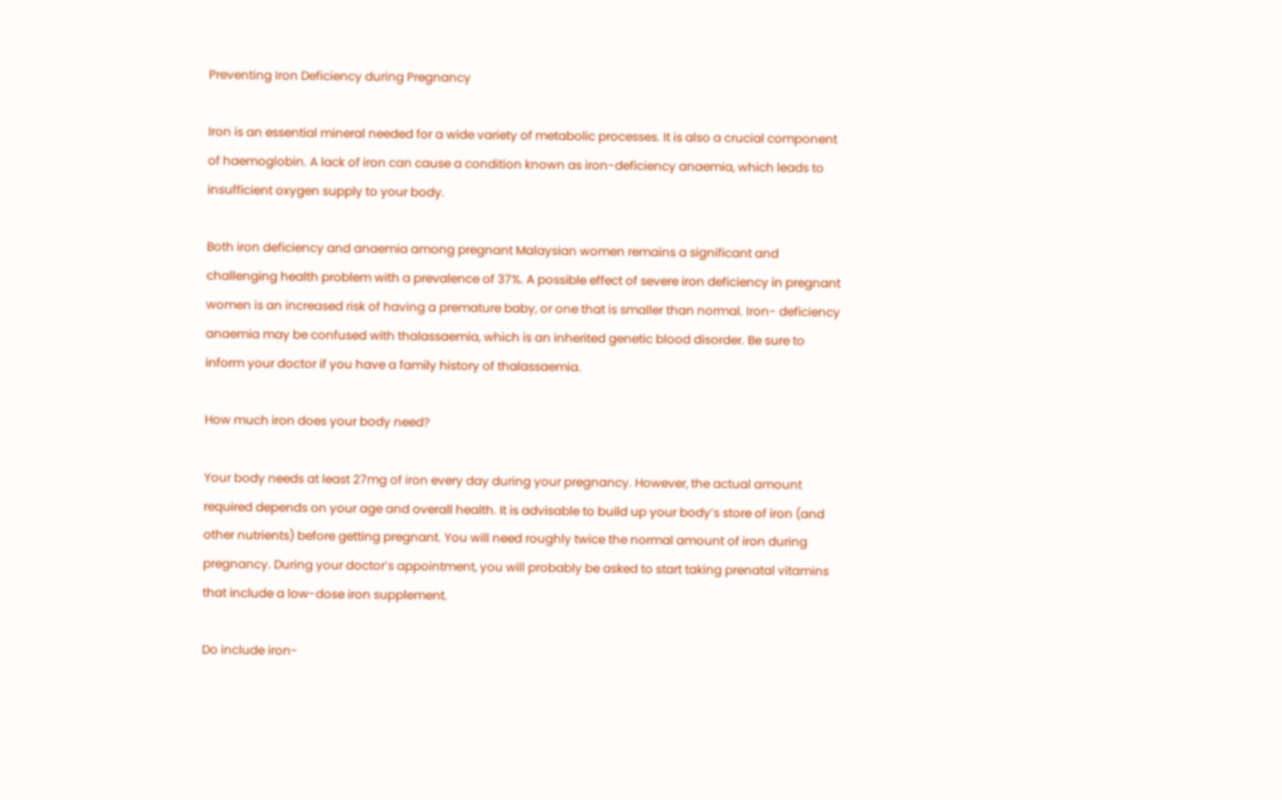Preventing Iron Deficiency during Pregnancy

Iron is an essential mineral needed for a wide variety of metabolic processes. It is also a crucial component of haemoglobin. A lack of iron can cause a condition known as iron-deficiency anaemia, which leads to insufficient oxygen supply to your body.

Both iron deficiency and anaemia among pregnant Malaysian women remains a significant and challenging health problem with a prevalence of 37%. A possible effect of severe iron deficiency in pregnant women is an increased risk of having a premature baby, or one that is smaller than normal. Iron- deficiency anaemia may be confused with thalassaemia, which is an inherited genetic blood disorder. Be sure to inform your doctor if you have a family history of thalassaemia.

How much iron does your body need?

Your body needs at least 27mg of iron every day during your pregnancy. However, the actual amount required depends on your age and overall health. It is advisable to build up your body’s store of iron (and other nutrients) before getting pregnant. You will need roughly twice the normal amount of iron during pregnancy. During your doctor’s appointment, you will probably be asked to start taking prenatal vitamins that include a low-dose iron supplement.

Do include iron-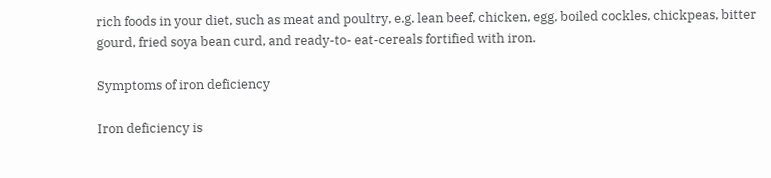rich foods in your diet, such as meat and poultry, e.g. lean beef, chicken, egg, boiled cockles, chickpeas, bitter gourd, fried soya bean curd, and ready-to- eat-cereals fortified with iron.

Symptoms of iron deficiency

Iron deficiency is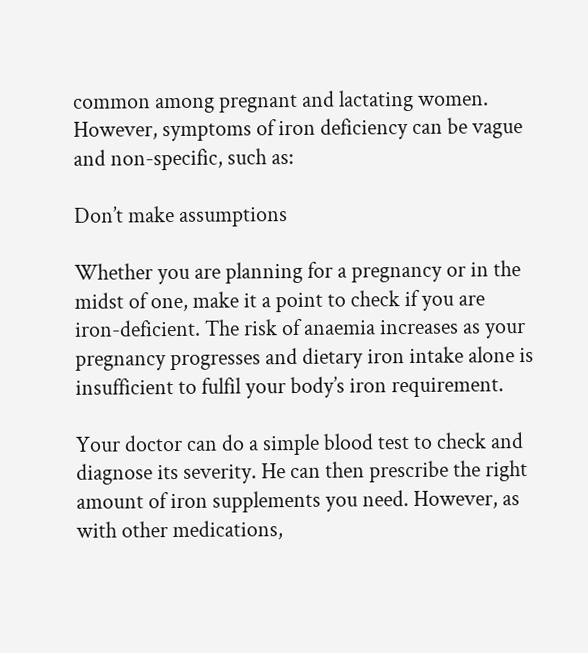common among pregnant and lactating women. However, symptoms of iron deficiency can be vague and non-specific, such as:

Don’t make assumptions

Whether you are planning for a pregnancy or in the midst of one, make it a point to check if you are iron-deficient. The risk of anaemia increases as your pregnancy progresses and dietary iron intake alone is insufficient to fulfil your body’s iron requirement.

Your doctor can do a simple blood test to check and diagnose its severity. He can then prescribe the right amount of iron supplements you need. However, as with other medications,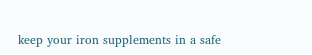keep your iron supplements in a safe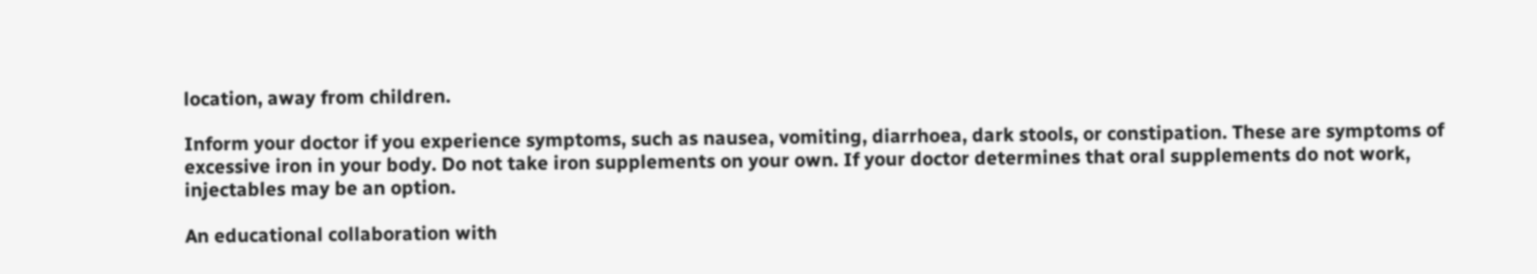location, away from children.

Inform your doctor if you experience symptoms, such as nausea, vomiting, diarrhoea, dark stools, or constipation. These are symptoms of excessive iron in your body. Do not take iron supplements on your own. If your doctor determines that oral supplements do not work, injectables may be an option.

An educational collaboration with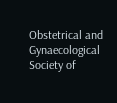Obstetrical and Gynaecological Society of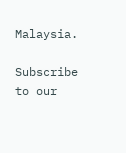Malaysia.

Subscribe to our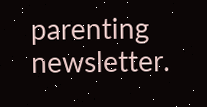parenting newsletter.